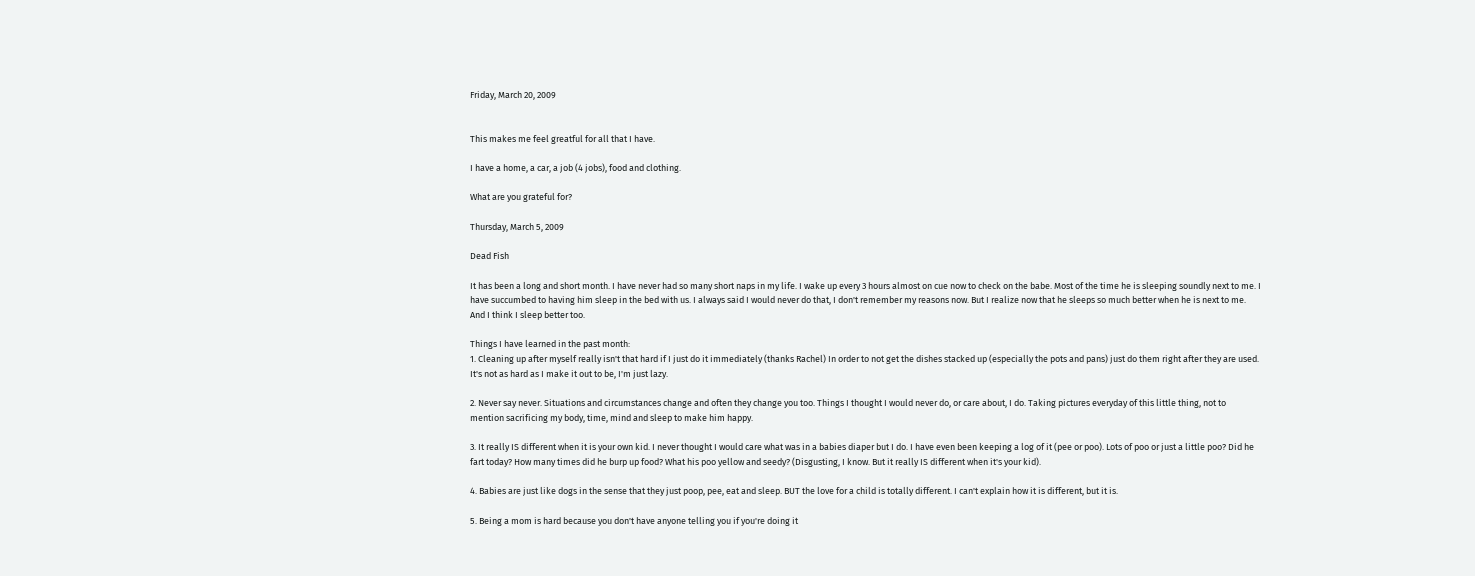Friday, March 20, 2009


This makes me feel greatful for all that I have.

I have a home, a car, a job (4 jobs), food and clothing.

What are you grateful for?

Thursday, March 5, 2009

Dead Fish

It has been a long and short month. I have never had so many short naps in my life. I wake up every 3 hours almost on cue now to check on the babe. Most of the time he is sleeping soundly next to me. I have succumbed to having him sleep in the bed with us. I always said I would never do that, I don't remember my reasons now. But I realize now that he sleeps so much better when he is next to me. And I think I sleep better too.

Things I have learned in the past month:
1. Cleaning up after myself really isn't that hard if I just do it immediately (thanks Rachel) In order to not get the dishes stacked up (especially the pots and pans) just do them right after they are used. It's not as hard as I make it out to be, I'm just lazy.

2. Never say never. Situations and circumstances change and often they change you too. Things I thought I would never do, or care about, I do. Taking pictures everyday of this little thing, not to mention sacrificing my body, time, mind and sleep to make him happy.

3. It really IS different when it is your own kid. I never thought I would care what was in a babies diaper but I do. I have even been keeping a log of it (pee or poo). Lots of poo or just a little poo? Did he fart today? How many times did he burp up food? What his poo yellow and seedy? (Disgusting, I know. But it really IS different when it's your kid).

4. Babies are just like dogs in the sense that they just poop, pee, eat and sleep. BUT the love for a child is totally different. I can't explain how it is different, but it is.

5. Being a mom is hard because you don't have anyone telling you if you're doing it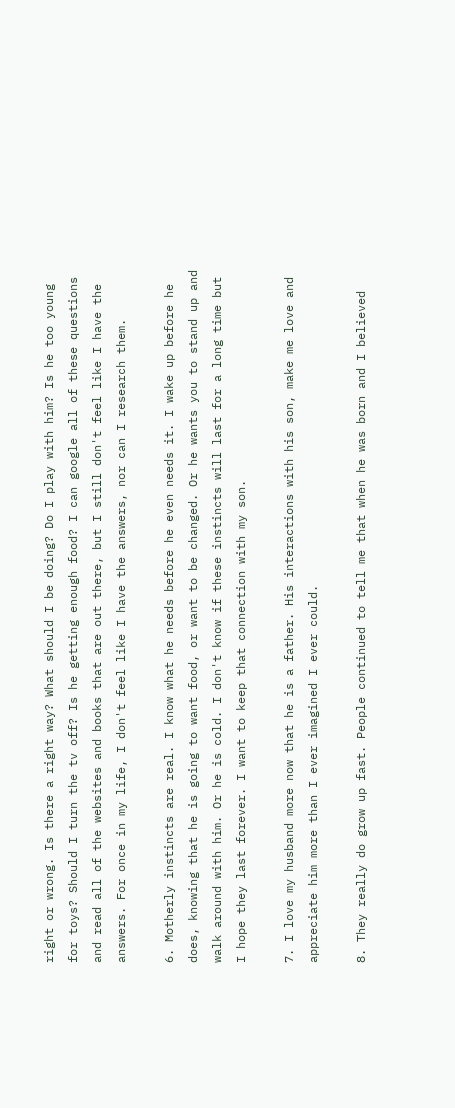right or wrong. Is there a right way? What should I be doing? Do I play with him? Is he too young for toys? Should I turn the tv off? Is he getting enough food? I can google all of these questions and read all of the websites and books that are out there, but I still don't feel like I have the answers. For once in my life, I don't feel like I have the answers, nor can I research them.

6. Motherly instincts are real. I know what he needs before he even needs it. I wake up before he does, knowing that he is going to want food, or want to be changed. Or he wants you to stand up and walk around with him. Or he is cold. I don't know if these instincts will last for a long time but I hope they last forever. I want to keep that connection with my son.

7. I love my husband more now that he is a father. His interactions with his son, make me love and appreciate him more than I ever imagined I ever could.

8. They really do grow up fast. People continued to tell me that when he was born and I believed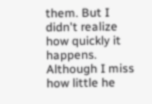them. But I didn't realize how quickly it happens. Although I miss how little he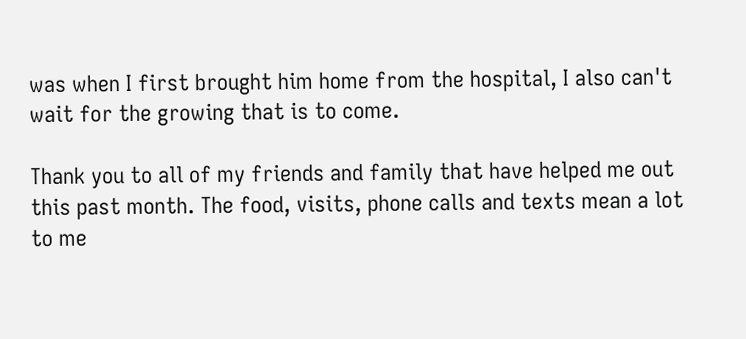was when I first brought him home from the hospital, I also can't wait for the growing that is to come.

Thank you to all of my friends and family that have helped me out this past month. The food, visits, phone calls and texts mean a lot to me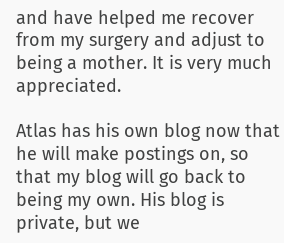and have helped me recover from my surgery and adjust to being a mother. It is very much appreciated.

Atlas has his own blog now that he will make postings on, so that my blog will go back to being my own. His blog is private, but we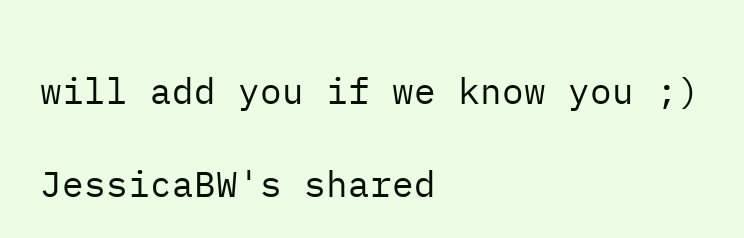will add you if we know you ;)

JessicaBW's shared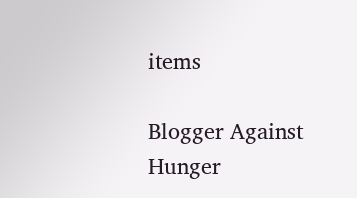items

Blogger Against Hunger